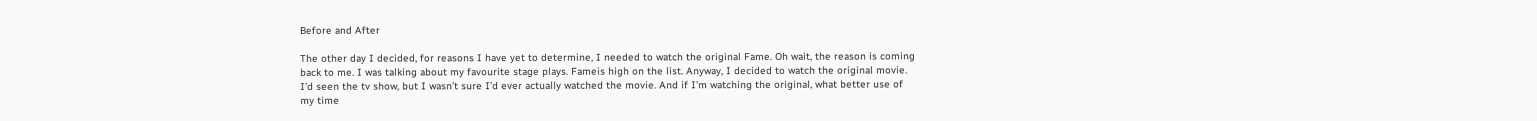Before and After

The other day I decided, for reasons I have yet to determine, I needed to watch the original Fame. Oh wait, the reason is coming back to me. I was talking about my favourite stage plays. Fameis high on the list. Anyway, I decided to watch the original movie. I’d seen the tv show, but I wasn’t sure I’d ever actually watched the movie. And if I’m watching the original, what better use of my time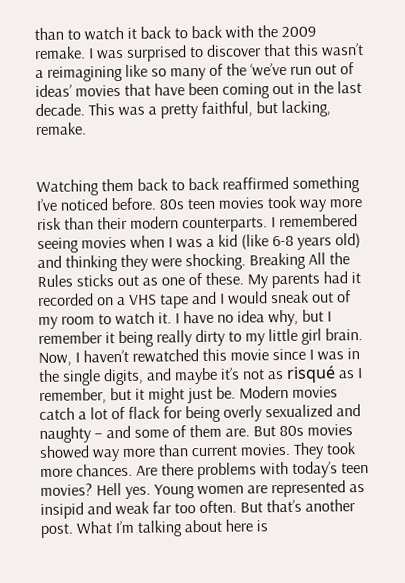than to watch it back to back with the 2009 remake. I was surprised to discover that this wasn’t a reimagining like so many of the ‘we’ve run out of ideas’ movies that have been coming out in the last decade. This was a pretty faithful, but lacking, remake.


Watching them back to back reaffirmed something I’ve noticed before. 80s teen movies took way more risk than their modern counterparts. I remembered seeing movies when I was a kid (like 6-8 years old) and thinking they were shocking. Breaking All the Rules sticks out as one of these. My parents had it recorded on a VHS tape and I would sneak out of my room to watch it. I have no idea why, but I remember it being really dirty to my little girl brain. Now, I haven’t rewatched this movie since I was in the single digits, and maybe it’s not as risqué as I remember, but it might just be. Modern movies catch a lot of flack for being overly sexualized and naughty – and some of them are. But 80s movies showed way more than current movies. They took more chances. Are there problems with today’s teen movies? Hell yes. Young women are represented as insipid and weak far too often. But that’s another post. What I’m talking about here is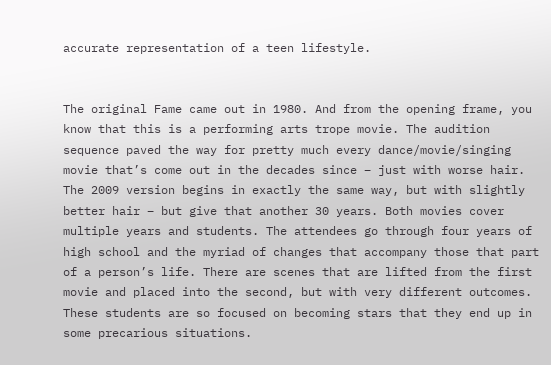accurate representation of a teen lifestyle.


The original Fame came out in 1980. And from the opening frame, you know that this is a performing arts trope movie. The audition sequence paved the way for pretty much every dance/movie/singing movie that’s come out in the decades since – just with worse hair. The 2009 version begins in exactly the same way, but with slightly better hair – but give that another 30 years. Both movies cover multiple years and students. The attendees go through four years of high school and the myriad of changes that accompany those that part of a person’s life. There are scenes that are lifted from the first movie and placed into the second, but with very different outcomes. These students are so focused on becoming stars that they end up in some precarious situations.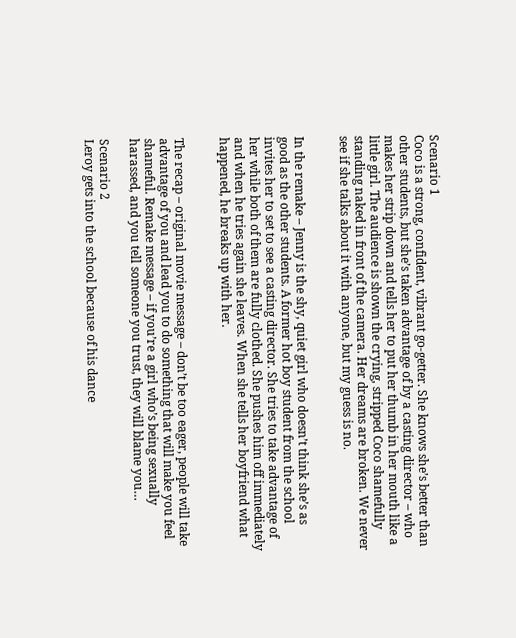Scenario 1
Coco is a strong, confident, vibrant go-getter. She knows she’s better than other students, but she’s taken advantage of by a casting director – who makes her strip down and tells her to put her thumb in her mouth like a little girl. The audience is shown the crying, stripped Coco shamefully standing naked in front of the camera. Her dreams are broken. We never see if she talks about it with anyone, but my guess is no.


In the remake – Jenny is the shy, quiet girl who doesn’t think she’s as good as the other students. A former hot boy student from the school invites her to set to see a casting director. She tries to take advantage of her while both of them are fully clothed. She pushes him off immediately and when he tries again she leaves. When she tells her boyfriend what happened, he breaks up with her.


The recap – original movie message – don’t be too eager, people will take advantage of you and lead you to do something that will make you feel shameful. Remake message – if you’re a girl who’s being sexually harassed, and you tell someone you trust, they will blame you…

Scenario 2
Leroy gets into the school because of his dance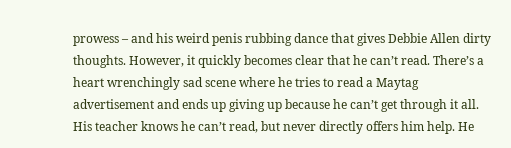prowess – and his weird penis rubbing dance that gives Debbie Allen dirty thoughts. However, it quickly becomes clear that he can’t read. There’s a heart wrenchingly sad scene where he tries to read a Maytag advertisement and ends up giving up because he can’t get through it all. His teacher knows he can’t read, but never directly offers him help. He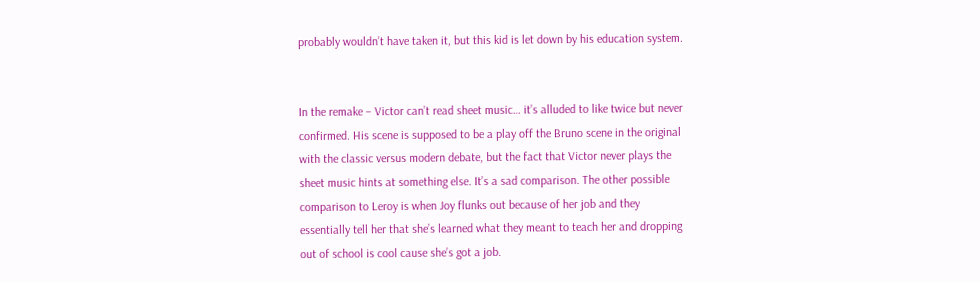probably wouldn’t have taken it, but this kid is let down by his education system.


In the remake – Victor can’t read sheet music… it’s alluded to like twice but never confirmed. His scene is supposed to be a play off the Bruno scene in the original with the classic versus modern debate, but the fact that Victor never plays the sheet music hints at something else. It’s a sad comparison. The other possible comparison to Leroy is when Joy flunks out because of her job and they essentially tell her that she’s learned what they meant to teach her and dropping out of school is cool cause she’s got a job.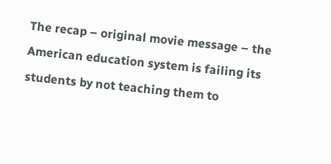The recap – original movie message – the American education system is failing its students by not teaching them to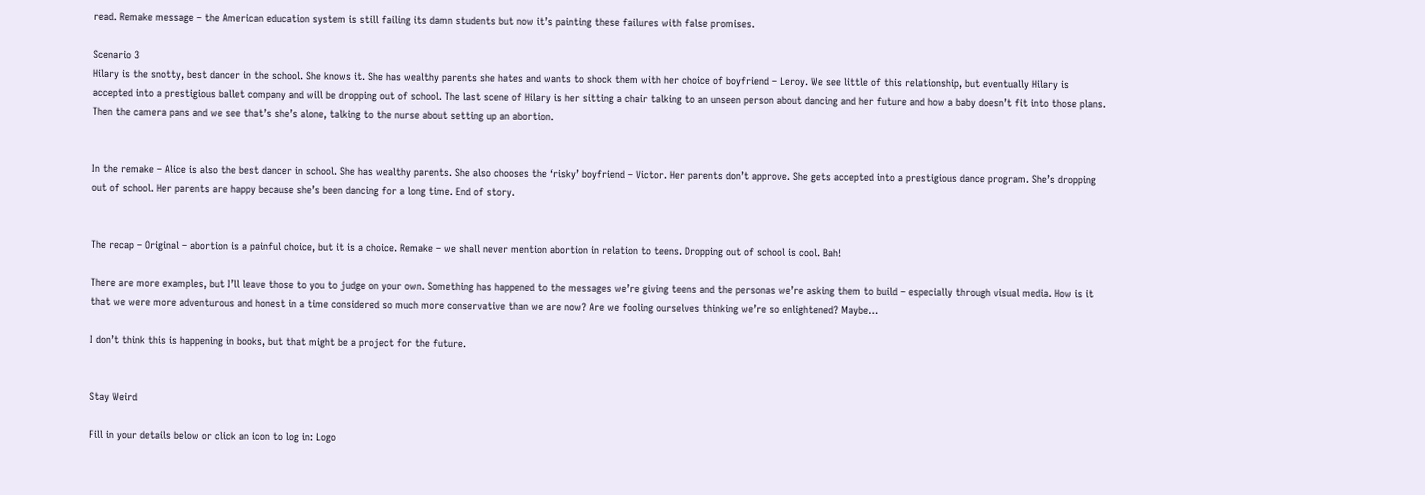read. Remake message – the American education system is still failing its damn students but now it’s painting these failures with false promises.

Scenario 3
Hilary is the snotty, best dancer in the school. She knows it. She has wealthy parents she hates and wants to shock them with her choice of boyfriend – Leroy. We see little of this relationship, but eventually Hilary is accepted into a prestigious ballet company and will be dropping out of school. The last scene of Hilary is her sitting a chair talking to an unseen person about dancing and her future and how a baby doesn’t fit into those plans. Then the camera pans and we see that’s she’s alone, talking to the nurse about setting up an abortion.


In the remake – Alice is also the best dancer in school. She has wealthy parents. She also chooses the ‘risky’ boyfriend – Victor. Her parents don’t approve. She gets accepted into a prestigious dance program. She’s dropping out of school. Her parents are happy because she’s been dancing for a long time. End of story.


The recap – Original – abortion is a painful choice, but it is a choice. Remake – we shall never mention abortion in relation to teens. Dropping out of school is cool. Bah!

There are more examples, but I’ll leave those to you to judge on your own. Something has happened to the messages we’re giving teens and the personas we’re asking them to build – especially through visual media. How is it that we were more adventurous and honest in a time considered so much more conservative than we are now? Are we fooling ourselves thinking we’re so enlightened? Maybe…

I don’t think this is happening in books, but that might be a project for the future.


Stay Weird

Fill in your details below or click an icon to log in: Logo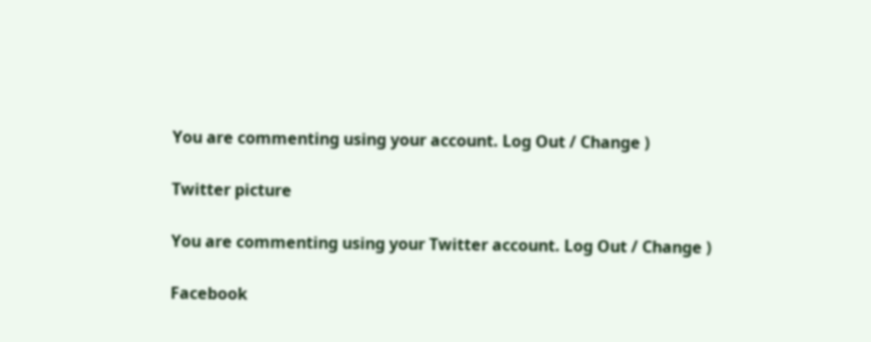You are commenting using your account. Log Out / Change )

Twitter picture

You are commenting using your Twitter account. Log Out / Change )

Facebook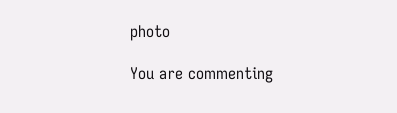photo

You are commenting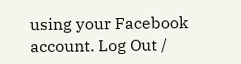using your Facebook account. Log Out /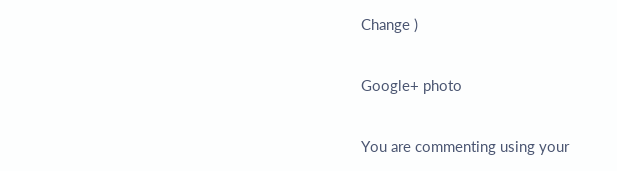Change )

Google+ photo

You are commenting using your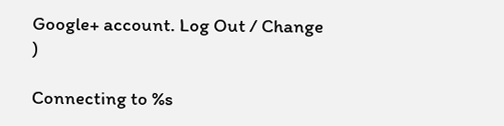Google+ account. Log Out / Change )

Connecting to %s